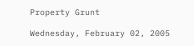Property Grunt

Wednesday, February 02, 2005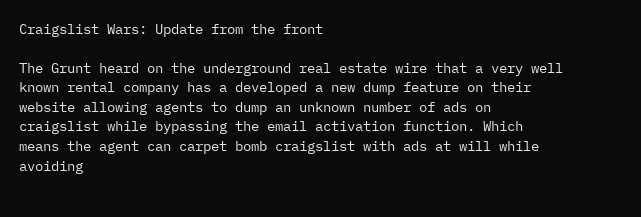Craigslist Wars: Update from the front

The Grunt heard on the underground real estate wire that a very well known rental company has a developed a new dump feature on their website allowing agents to dump an unknown number of ads on craigslist while bypassing the email activation function. Which means the agent can carpet bomb craigslist with ads at will while avoiding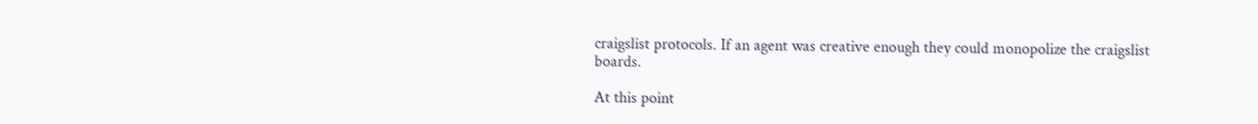craigslist protocols. If an agent was creative enough they could monopolize the craigslist boards.

At this point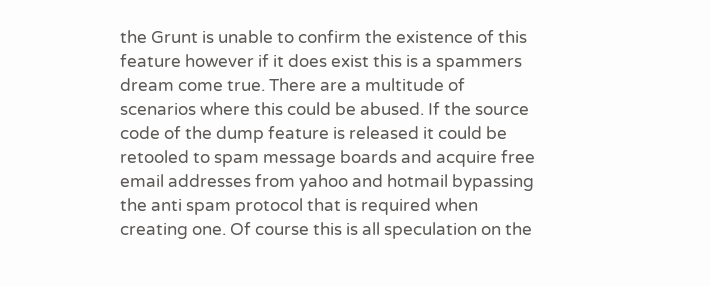the Grunt is unable to confirm the existence of this feature however if it does exist this is a spammers dream come true. There are a multitude of scenarios where this could be abused. If the source code of the dump feature is released it could be retooled to spam message boards and acquire free email addresses from yahoo and hotmail bypassing the anti spam protocol that is required when creating one. Of course this is all speculation on the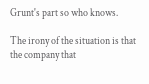Grunt's part so who knows.

The irony of the situation is that the company that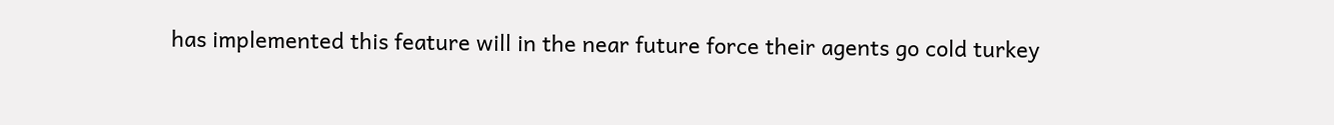has implemented this feature will in the near future force their agents go cold turkey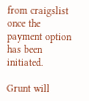from craigslist once the payment option has been initiated.

Grunt will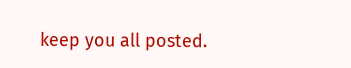keep you all posted.